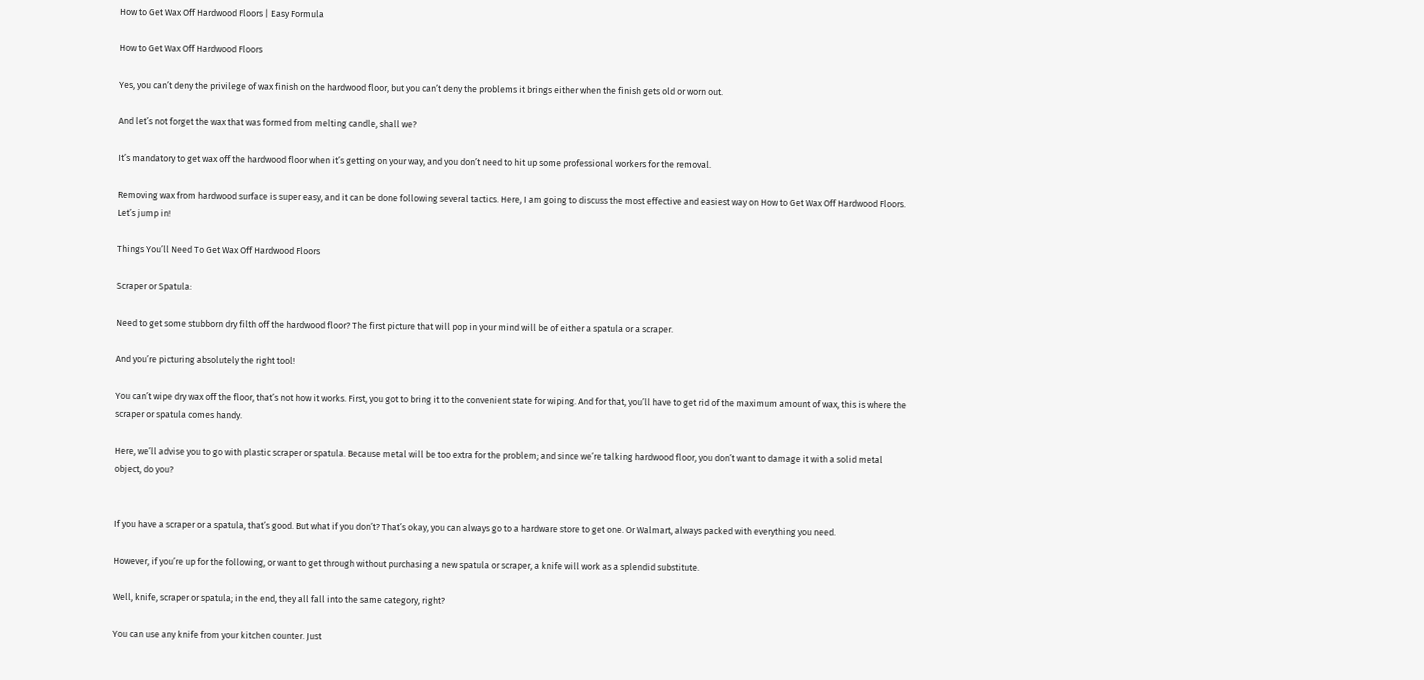How to Get Wax Off Hardwood Floors | Easy Formula

How to Get Wax Off Hardwood Floors

Yes, you can’t deny the privilege of wax finish on the hardwood floor, but you can’t deny the problems it brings either when the finish gets old or worn out.

And let’s not forget the wax that was formed from melting candle, shall we?

It’s mandatory to get wax off the hardwood floor when it’s getting on your way, and you don’t need to hit up some professional workers for the removal.

Removing wax from hardwood surface is super easy, and it can be done following several tactics. Here, I am going to discuss the most effective and easiest way on How to Get Wax Off Hardwood Floors. Let’s jump in!

Things You’ll Need To Get Wax Off Hardwood Floors

Scraper or Spatula:

Need to get some stubborn dry filth off the hardwood floor? The first picture that will pop in your mind will be of either a spatula or a scraper.

And you’re picturing absolutely the right tool!

You can’t wipe dry wax off the floor, that’s not how it works. First, you got to bring it to the convenient state for wiping. And for that, you’ll have to get rid of the maximum amount of wax, this is where the scraper or spatula comes handy.

Here, we’ll advise you to go with plastic scraper or spatula. Because metal will be too extra for the problem; and since we’re talking hardwood floor, you don’t want to damage it with a solid metal object, do you?


If you have a scraper or a spatula, that’s good. But what if you don’t? That’s okay, you can always go to a hardware store to get one. Or Walmart, always packed with everything you need.

However, if you’re up for the following, or want to get through without purchasing a new spatula or scraper, a knife will work as a splendid substitute.

Well, knife, scraper or spatula; in the end, they all fall into the same category, right?

You can use any knife from your kitchen counter. Just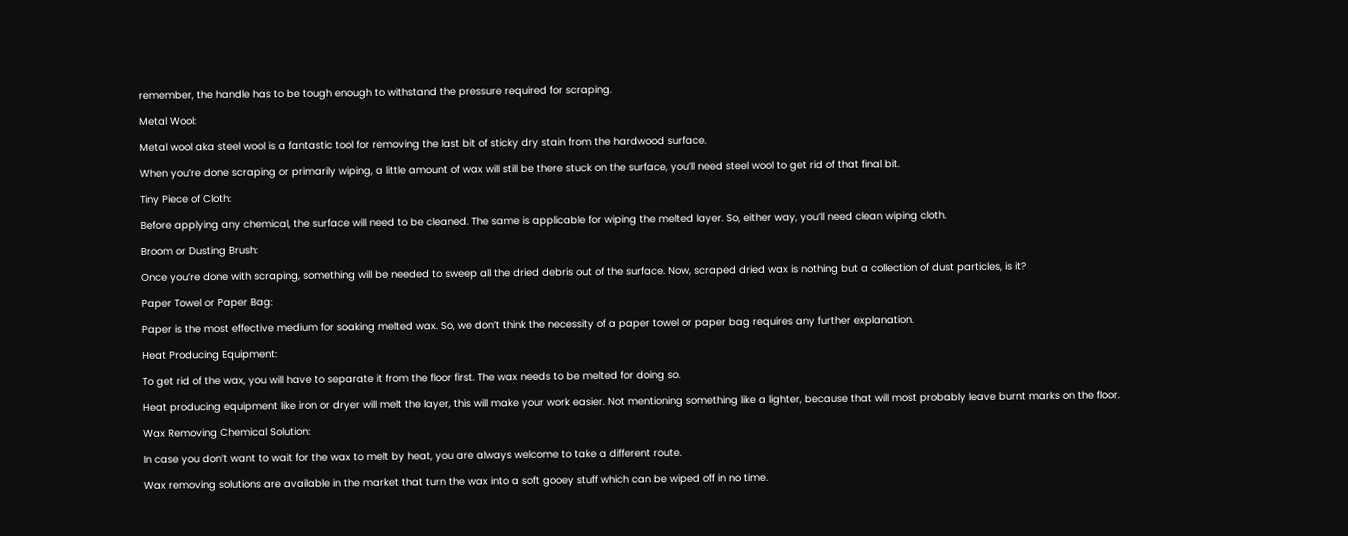remember, the handle has to be tough enough to withstand the pressure required for scraping.

Metal Wool:

Metal wool aka steel wool is a fantastic tool for removing the last bit of sticky dry stain from the hardwood surface.

When you’re done scraping or primarily wiping, a little amount of wax will still be there stuck on the surface, you’ll need steel wool to get rid of that final bit.

Tiny Piece of Cloth:

Before applying any chemical, the surface will need to be cleaned. The same is applicable for wiping the melted layer. So, either way, you’ll need clean wiping cloth.

Broom or Dusting Brush:

Once you’re done with scraping, something will be needed to sweep all the dried debris out of the surface. Now, scraped dried wax is nothing but a collection of dust particles, is it?

Paper Towel or Paper Bag:

Paper is the most effective medium for soaking melted wax. So, we don’t think the necessity of a paper towel or paper bag requires any further explanation.

Heat Producing Equipment:

To get rid of the wax, you will have to separate it from the floor first. The wax needs to be melted for doing so.

Heat producing equipment like iron or dryer will melt the layer, this will make your work easier. Not mentioning something like a lighter, because that will most probably leave burnt marks on the floor.

Wax Removing Chemical Solution:

In case you don’t want to wait for the wax to melt by heat, you are always welcome to take a different route.

Wax removing solutions are available in the market that turn the wax into a soft gooey stuff which can be wiped off in no time.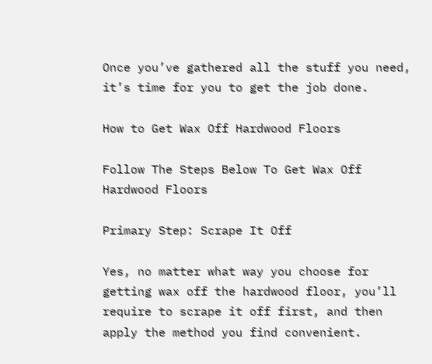Once you’ve gathered all the stuff you need, it’s time for you to get the job done.

How to Get Wax Off Hardwood Floors

Follow The Steps Below To Get Wax Off Hardwood Floors

Primary Step: Scrape It Off

Yes, no matter what way you choose for getting wax off the hardwood floor, you’ll require to scrape it off first, and then apply the method you find convenient.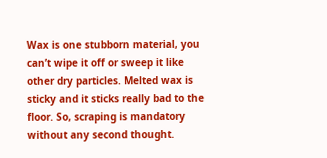Wax is one stubborn material, you can’t wipe it off or sweep it like other dry particles. Melted wax is sticky and it sticks really bad to the floor. So, scraping is mandatory without any second thought.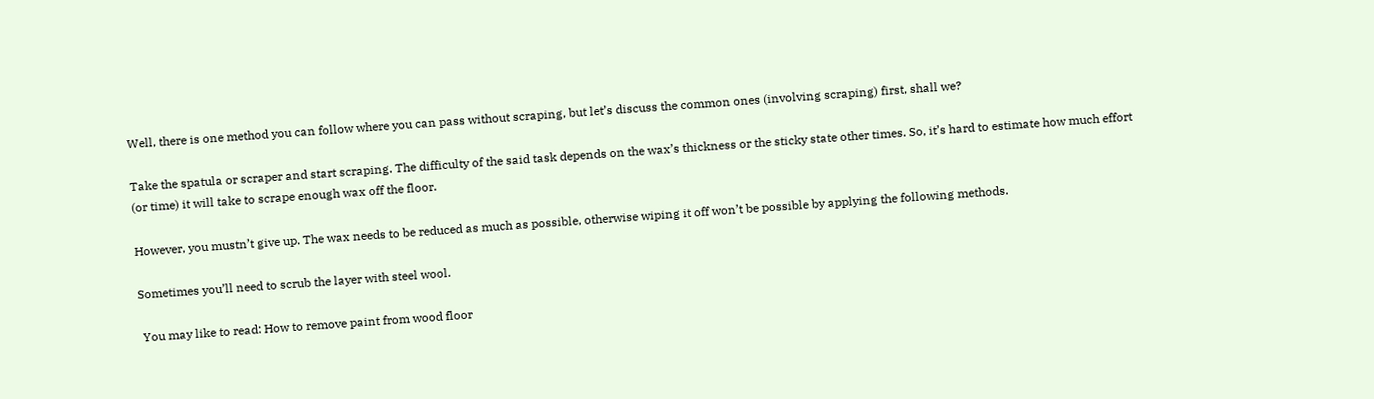Well, there is one method you can follow where you can pass without scraping, but let’s discuss the common ones (involving scraping) first, shall we?

Take the spatula or scraper and start scraping. The difficulty of the said task depends on the wax’s thickness or the sticky state other times. So, it’s hard to estimate how much effort (or time) it will take to scrape enough wax off the floor.

However, you mustn’t give up. The wax needs to be reduced as much as possible, otherwise wiping it off won’t be possible by applying the following methods.

Sometimes you’ll need to scrub the layer with steel wool.

 You may like to read: How to remove paint from wood floor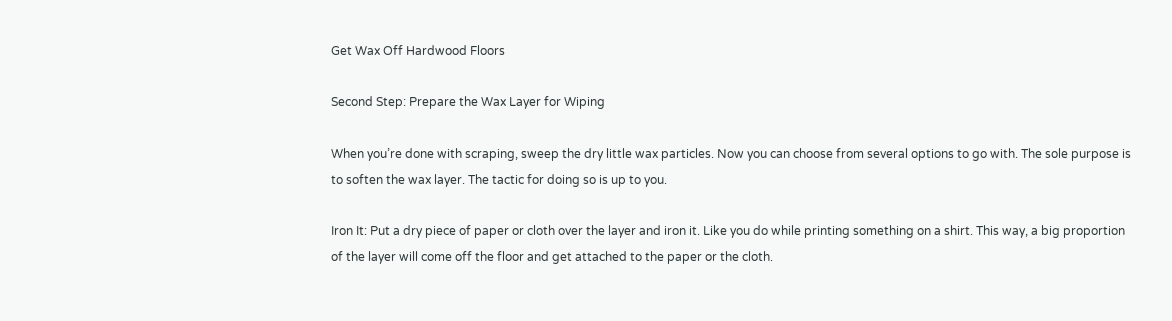Get Wax Off Hardwood Floors

Second Step: Prepare the Wax Layer for Wiping

When you’re done with scraping, sweep the dry little wax particles. Now you can choose from several options to go with. The sole purpose is to soften the wax layer. The tactic for doing so is up to you.

Iron It: Put a dry piece of paper or cloth over the layer and iron it. Like you do while printing something on a shirt. This way, a big proportion of the layer will come off the floor and get attached to the paper or the cloth.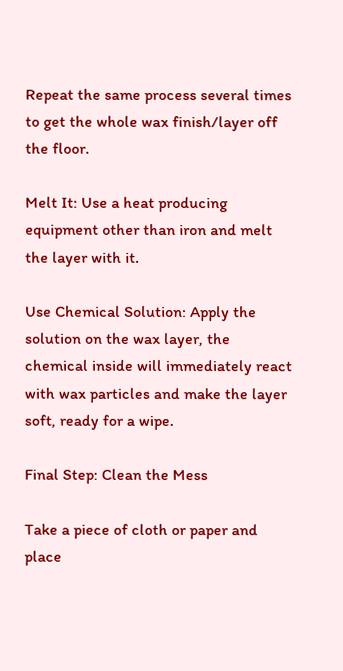Repeat the same process several times to get the whole wax finish/layer off the floor.

Melt It: Use a heat producing equipment other than iron and melt the layer with it.

Use Chemical Solution: Apply the solution on the wax layer, the chemical inside will immediately react with wax particles and make the layer soft, ready for a wipe.

Final Step: Clean the Mess

Take a piece of cloth or paper and place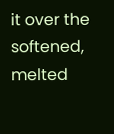it over the softened, melted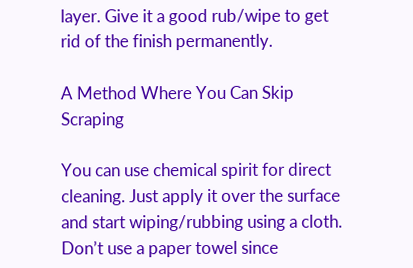layer. Give it a good rub/wipe to get rid of the finish permanently.

A Method Where You Can Skip Scraping

You can use chemical spirit for direct cleaning. Just apply it over the surface and start wiping/rubbing using a cloth. Don’t use a paper towel since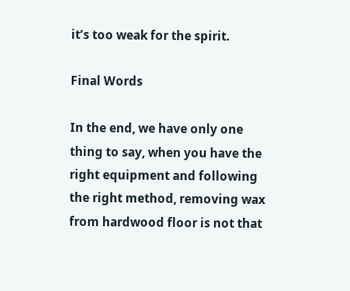it’s too weak for the spirit.

Final Words

In the end, we have only one thing to say, when you have the right equipment and following the right method, removing wax from hardwood floor is not that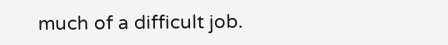much of a difficult job.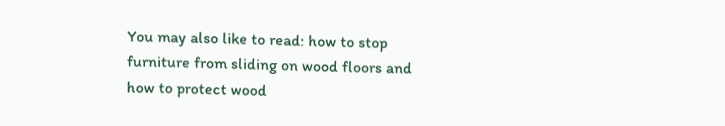You may also like to read: how to stop furniture from sliding on wood floors and how to protect wood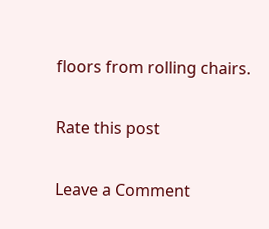floors from rolling chairs.

Rate this post

Leave a Comment